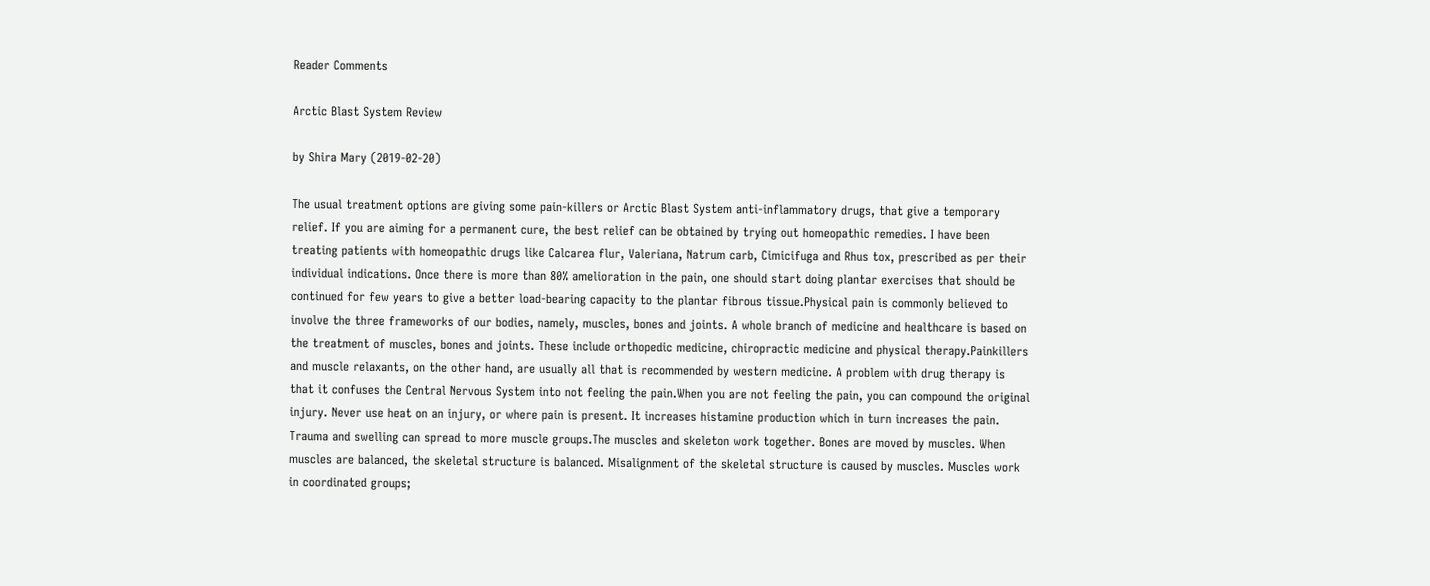Reader Comments

Arctic Blast System Review

by Shira Mary (2019-02-20)

The usual treatment options are giving some pain-killers or Arctic Blast System anti-inflammatory drugs, that give a temporary relief. If you are aiming for a permanent cure, the best relief can be obtained by trying out homeopathic remedies. I have been treating patients with homeopathic drugs like Calcarea flur, Valeriana, Natrum carb, Cimicifuga and Rhus tox, prescribed as per their individual indications. Once there is more than 80% amelioration in the pain, one should start doing plantar exercises that should be continued for few years to give a better load-bearing capacity to the plantar fibrous tissue.Physical pain is commonly believed to involve the three frameworks of our bodies, namely, muscles, bones and joints. A whole branch of medicine and healthcare is based on the treatment of muscles, bones and joints. These include orthopedic medicine, chiropractic medicine and physical therapy.Painkillers and muscle relaxants, on the other hand, are usually all that is recommended by western medicine. A problem with drug therapy is that it confuses the Central Nervous System into not feeling the pain.When you are not feeling the pain, you can compound the original injury. Never use heat on an injury, or where pain is present. It increases histamine production which in turn increases the pain. Trauma and swelling can spread to more muscle groups.The muscles and skeleton work together. Bones are moved by muscles. When muscles are balanced, the skeletal structure is balanced. Misalignment of the skeletal structure is caused by muscles. Muscles work in coordinated groups;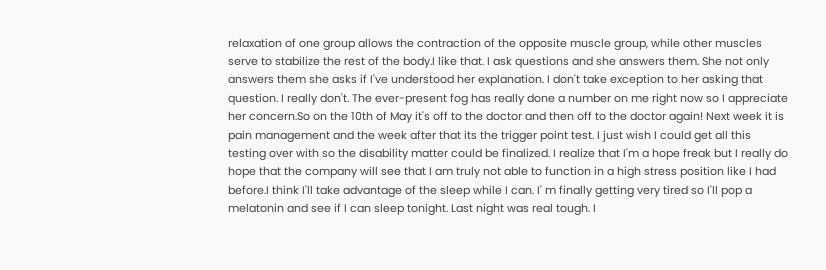relaxation of one group allows the contraction of the opposite muscle group, while other muscles serve to stabilize the rest of the body.I like that. I ask questions and she answers them. She not only answers them she asks if I've understood her explanation. I don't take exception to her asking that question. I really don't. The ever-present fog has really done a number on me right now so I appreciate her concern.So on the 10th of May it's off to the doctor and then off to the doctor again! Next week it is pain management and the week after that its the trigger point test. I just wish I could get all this testing over with so the disability matter could be finalized. I realize that I'm a hope freak but I really do hope that the company will see that I am truly not able to function in a high stress position like I had before.I think I'll take advantage of the sleep while I can. I' m finally getting very tired so I'll pop a melatonin and see if I can sleep tonight. Last night was real tough. I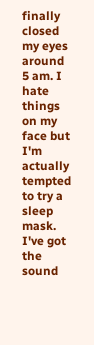finally closed my eyes around 5 am. I hate things on my face but I'm actually tempted to try a sleep mask. I've got the sound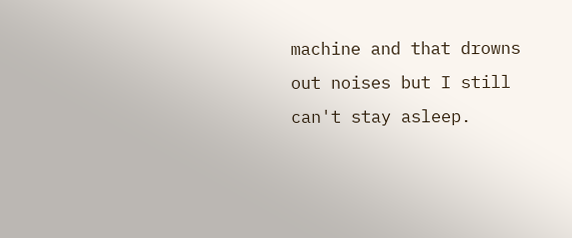machine and that drowns out noises but I still can't stay asleep.